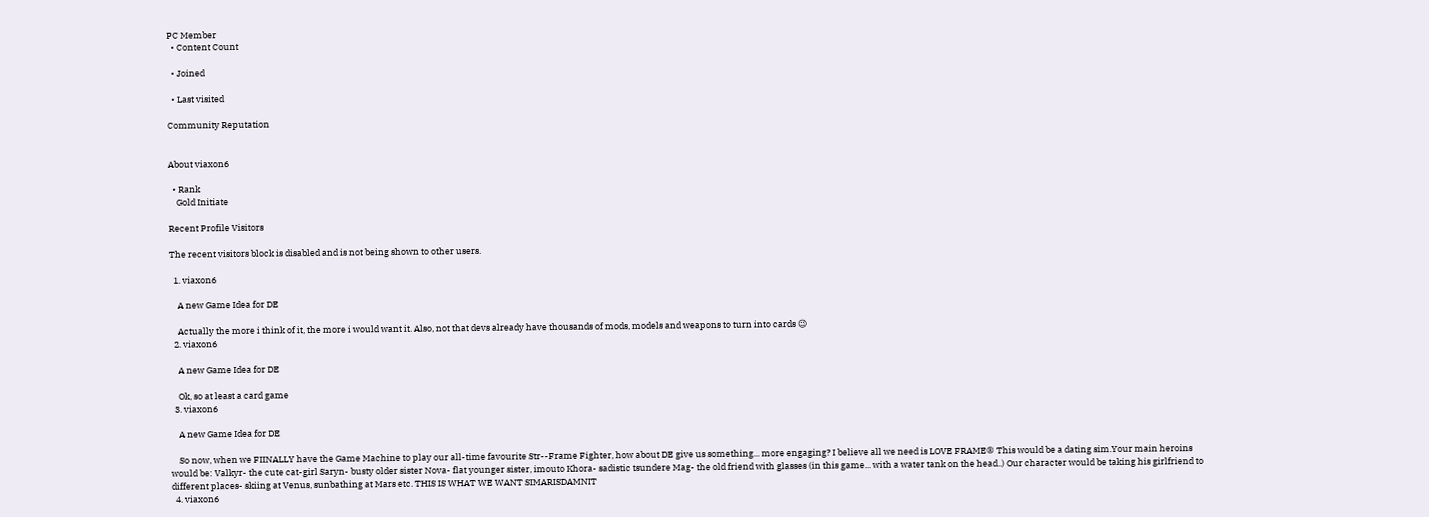PC Member
  • Content Count

  • Joined

  • Last visited

Community Reputation


About viaxon6

  • Rank
    Gold Initiate

Recent Profile Visitors

The recent visitors block is disabled and is not being shown to other users.

  1. viaxon6

    A new Game Idea for DE

    Actually the more i think of it, the more i would want it. Also, not that devs already have thousands of mods, models and weapons to turn into cards 😉
  2. viaxon6

    A new Game Idea for DE

    Ok, so at least a card game
  3. viaxon6

    A new Game Idea for DE

    So now, when we FIINALLY have the Game Machine to play our all-time favourite Str--Frame Fighter, how about DE give us something... more engaging? I believe all we need is LOVE FRAME® This would be a dating sim.Your main heroins would be: Valkyr- the cute cat-girl Saryn- busty older sister Nova- flat younger sister, imouto Khora- sadistic tsundere Mag- the old friend with glasses (in this game... with a water tank on the head..) Our character would be taking his girlfriend to different places- skiing at Venus, sunbathing at Mars etc. THIS IS WHAT WE WANT SIMARISDAMNIT
  4. viaxon6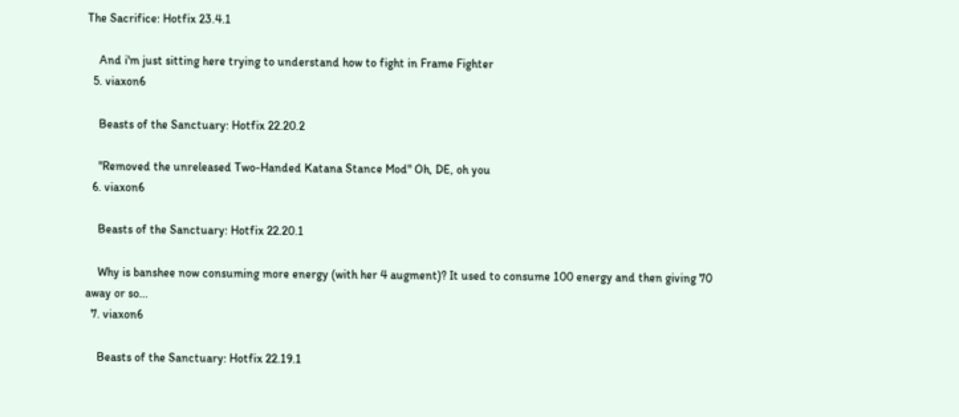The Sacrifice: Hotfix 23.4.1

    And i'm just sitting here trying to understand how to fight in Frame Fighter
  5. viaxon6

    Beasts of the Sanctuary: Hotfix 22.20.2

    "Removed the unreleased Two-Handed Katana Stance Mod" Oh, DE, oh you
  6. viaxon6

    Beasts of the Sanctuary: Hotfix 22.20.1

    Why is banshee now consuming more energy (with her 4 augment)? It used to consume 100 energy and then giving 70 away or so...
  7. viaxon6

    Beasts of the Sanctuary: Hotfix 22.19.1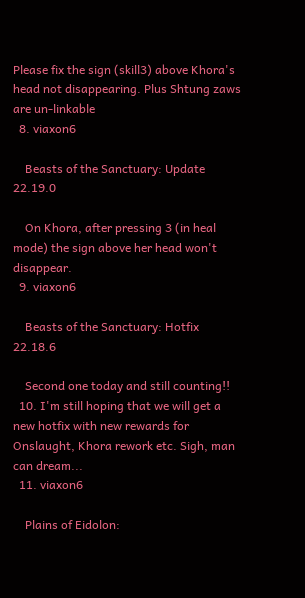Please fix the sign (skill3) above Khora's head not disappearing. Plus Shtung zaws are un-linkable
  8. viaxon6

    Beasts of the Sanctuary: Update 22.19.0

    On Khora, after pressing 3 (in heal mode) the sign above her head won't disappear.
  9. viaxon6

    Beasts of the Sanctuary: Hotfix 22.18.6

    Second one today and still counting!!
  10. I'm still hoping that we will get a new hotfix with new rewards for Onslaught, Khora rework etc. Sigh, man can dream...
  11. viaxon6

    Plains of Eidolon: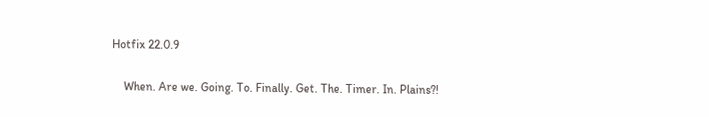Hotfix 22.0.9

    When. Are we. Going. To. Finally. Get. The. Timer. In. Plains?!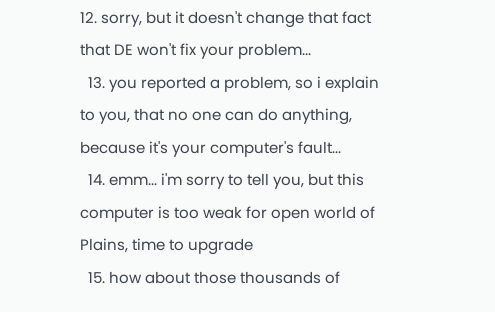12. sorry, but it doesn't change that fact that DE won't fix your problem...
  13. you reported a problem, so i explain to you, that no one can do anything, because it's your computer's fault...
  14. emm... i'm sorry to tell you, but this computer is too weak for open world of Plains, time to upgrade
  15. how about those thousands of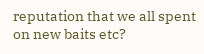reputation that we all spent on new baits etc?